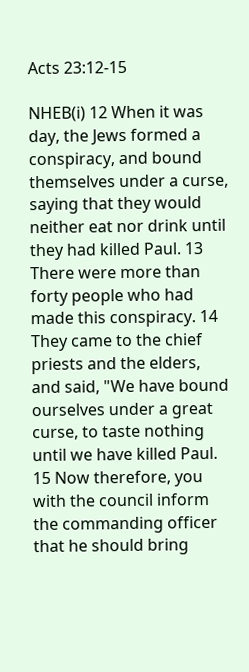Acts 23:12-15

NHEB(i) 12 When it was day, the Jews formed a conspiracy, and bound themselves under a curse, saying that they would neither eat nor drink until they had killed Paul. 13 There were more than forty people who had made this conspiracy. 14 They came to the chief priests and the elders, and said, "We have bound ourselves under a great curse, to taste nothing until we have killed Paul. 15 Now therefore, you with the council inform the commanding officer that he should bring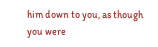him down to you, as though you were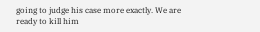going to judge his case more exactly. We are ready to kill him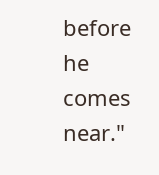before he comes near."